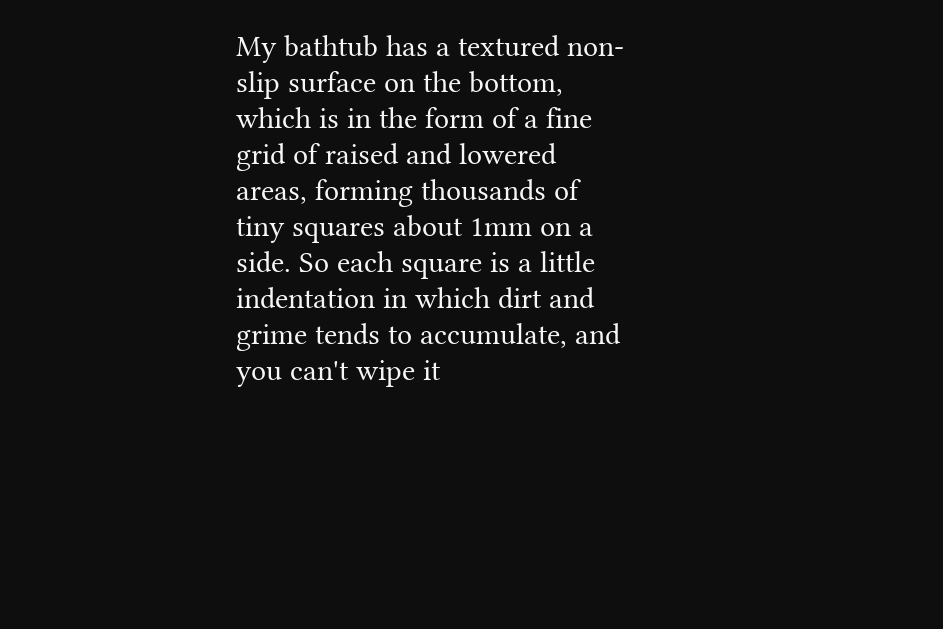My bathtub has a textured non-slip surface on the bottom, which is in the form of a fine grid of raised and lowered areas, forming thousands of tiny squares about 1mm on a side. So each square is a little indentation in which dirt and grime tends to accumulate, and you can't wipe it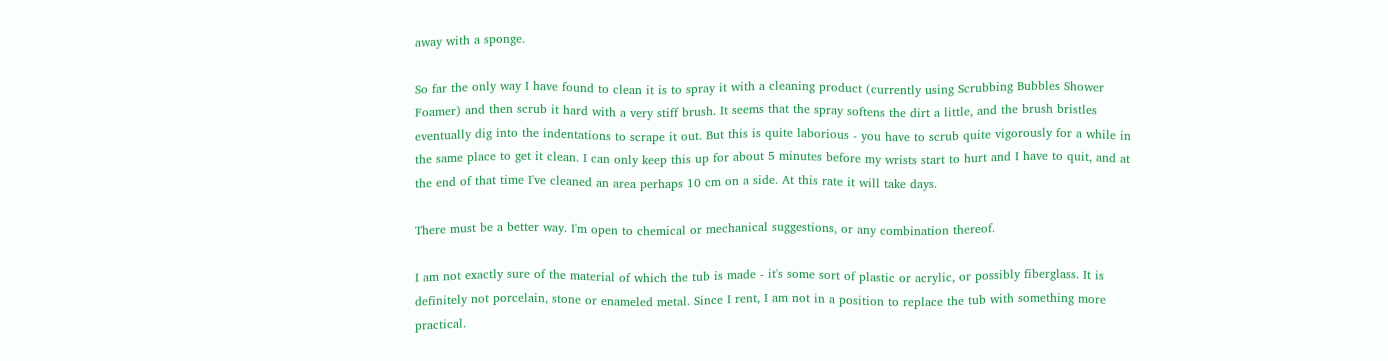away with a sponge.

So far the only way I have found to clean it is to spray it with a cleaning product (currently using Scrubbing Bubbles Shower Foamer) and then scrub it hard with a very stiff brush. It seems that the spray softens the dirt a little, and the brush bristles eventually dig into the indentations to scrape it out. But this is quite laborious - you have to scrub quite vigorously for a while in the same place to get it clean. I can only keep this up for about 5 minutes before my wrists start to hurt and I have to quit, and at the end of that time I've cleaned an area perhaps 10 cm on a side. At this rate it will take days.

There must be a better way. I'm open to chemical or mechanical suggestions, or any combination thereof.

I am not exactly sure of the material of which the tub is made - it's some sort of plastic or acrylic, or possibly fiberglass. It is definitely not porcelain, stone or enameled metal. Since I rent, I am not in a position to replace the tub with something more practical.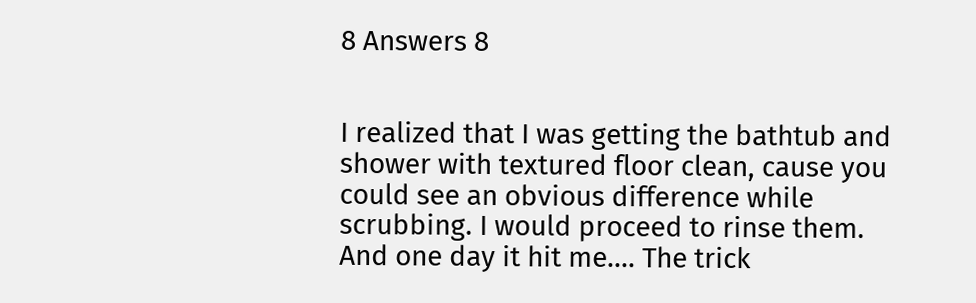8 Answers 8


I realized that I was getting the bathtub and shower with textured floor clean, cause you could see an obvious difference while scrubbing. I would proceed to rinse them. And one day it hit me.... The trick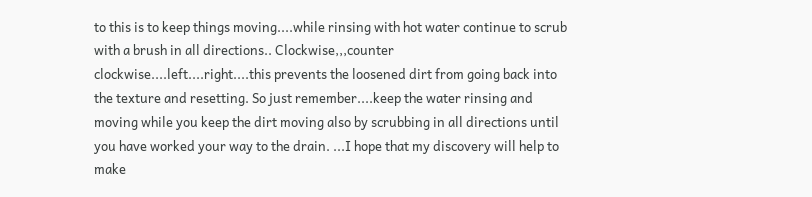to this is to keep things moving....while rinsing with hot water continue to scrub with a brush in all directions.. Clockwise,,,counter clockwise....left....right....this prevents the loosened dirt from going back into the texture and resetting. So just remember....keep the water rinsing and moving while you keep the dirt moving also by scrubbing in all directions until you have worked your way to the drain. ...I hope that my discovery will help to make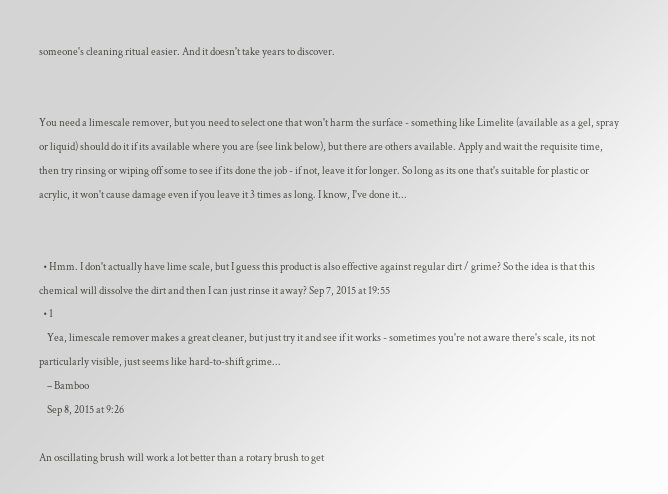someone's cleaning ritual easier. And it doesn't take years to discover.


You need a limescale remover, but you need to select one that won't harm the surface - something like Limelite (available as a gel, spray or liquid) should do it if its available where you are (see link below), but there are others available. Apply and wait the requisite time, then try rinsing or wiping off some to see if its done the job - if not, leave it for longer. So long as its one that's suitable for plastic or acrylic, it won't cause damage even if you leave it 3 times as long. I know, I've done it...


  • Hmm. I don't actually have lime scale, but I guess this product is also effective against regular dirt / grime? So the idea is that this chemical will dissolve the dirt and then I can just rinse it away? Sep 7, 2015 at 19:55
  • 1
    Yea, limescale remover makes a great cleaner, but just try it and see if it works - sometimes you're not aware there's scale, its not particularly visible, just seems like hard-to-shift grime...
    – Bamboo
    Sep 8, 2015 at 9:26

An oscillating brush will work a lot better than a rotary brush to get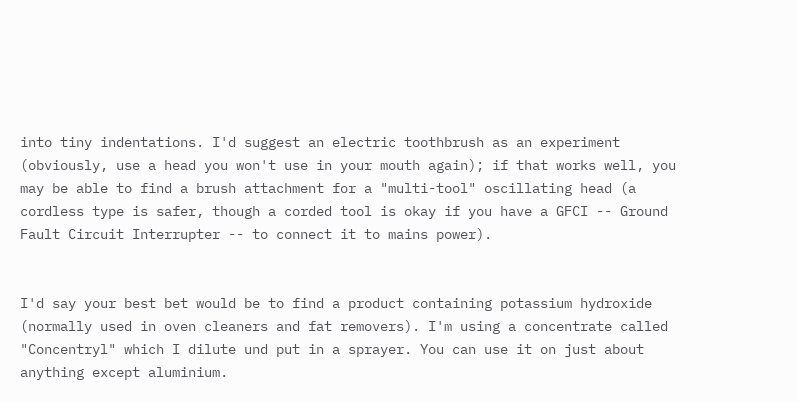into tiny indentations. I'd suggest an electric toothbrush as an experiment (obviously, use a head you won't use in your mouth again); if that works well, you may be able to find a brush attachment for a "multi-tool" oscillating head (a cordless type is safer, though a corded tool is okay if you have a GFCI -- Ground Fault Circuit Interrupter -- to connect it to mains power).


I'd say your best bet would be to find a product containing potassium hydroxide (normally used in oven cleaners and fat removers). I'm using a concentrate called "Concentryl" which I dilute und put in a sprayer. You can use it on just about anything except aluminium.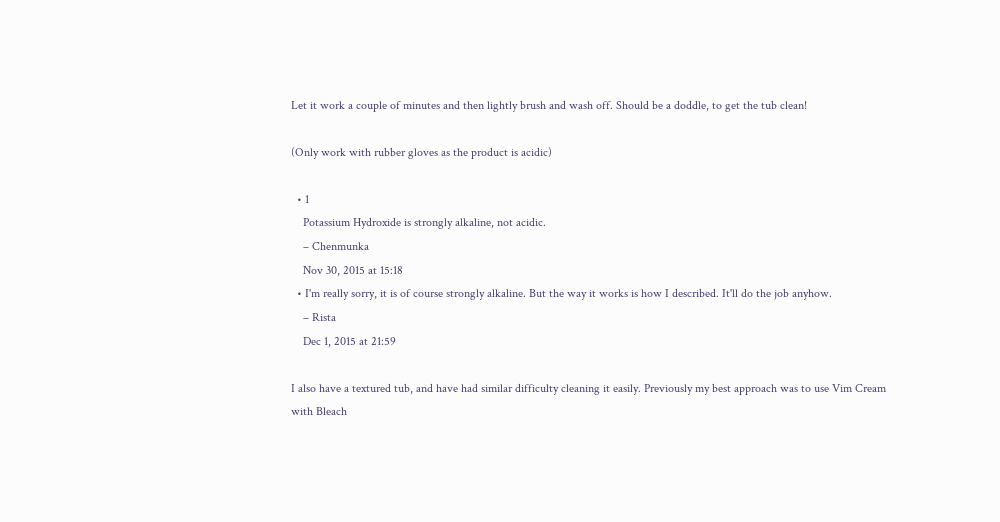Let it work a couple of minutes and then lightly brush and wash off. Should be a doddle, to get the tub clean!

(Only work with rubber gloves as the product is acidic)

  • 1
    Potassium Hydroxide is strongly alkaline, not acidic.
    – Chenmunka
    Nov 30, 2015 at 15:18
  • I'm really sorry, it is of course strongly alkaline. But the way it works is how I described. It'll do the job anyhow.
    – Rista
    Dec 1, 2015 at 21:59

I also have a textured tub, and have had similar difficulty cleaning it easily. Previously my best approach was to use Vim Cream with Bleach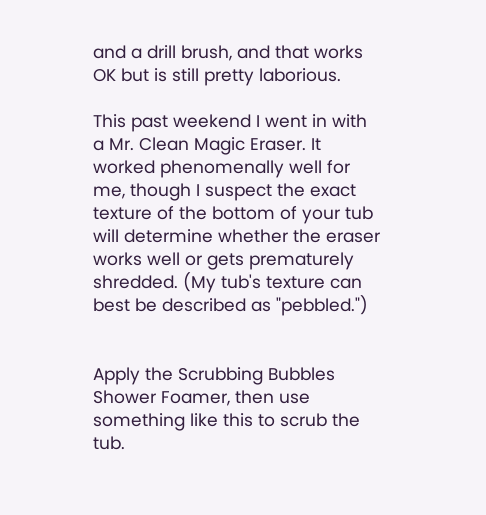and a drill brush, and that works OK but is still pretty laborious.

This past weekend I went in with a Mr. Clean Magic Eraser. It worked phenomenally well for me, though I suspect the exact texture of the bottom of your tub will determine whether the eraser works well or gets prematurely shredded. (My tub's texture can best be described as "pebbled.")


Apply the Scrubbing Bubbles Shower Foamer, then use something like this to scrub the tub.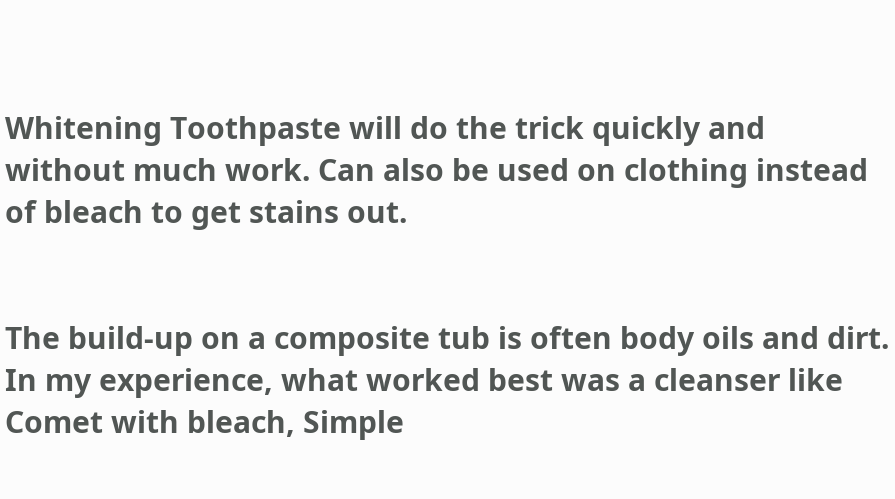Whitening Toothpaste will do the trick quickly and without much work. Can also be used on clothing instead of bleach to get stains out.


The build-up on a composite tub is often body oils and dirt. In my experience, what worked best was a cleanser like Comet with bleach, Simple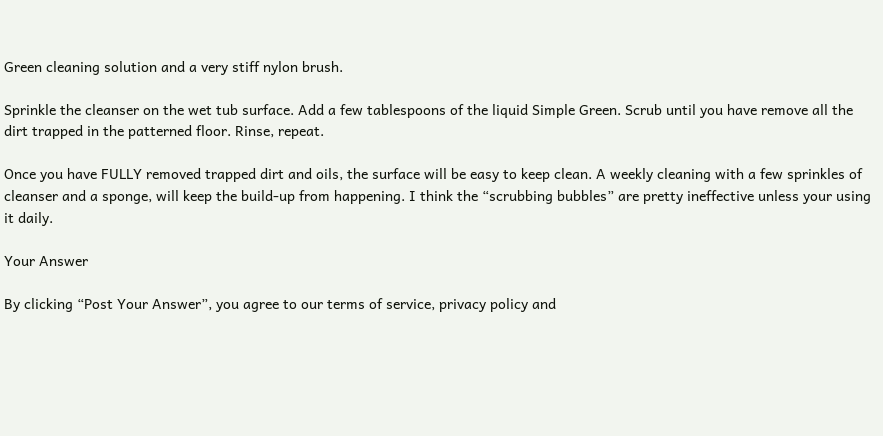Green cleaning solution and a very stiff nylon brush.

Sprinkle the cleanser on the wet tub surface. Add a few tablespoons of the liquid Simple Green. Scrub until you have remove all the dirt trapped in the patterned floor. Rinse, repeat.

Once you have FULLY removed trapped dirt and oils, the surface will be easy to keep clean. A weekly cleaning with a few sprinkles of cleanser and a sponge, will keep the build-up from happening. I think the “scrubbing bubbles” are pretty ineffective unless your using it daily.

Your Answer

By clicking “Post Your Answer”, you agree to our terms of service, privacy policy and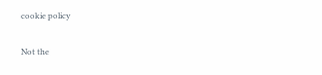cookie policy

Not the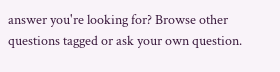answer you're looking for? Browse other questions tagged or ask your own question.